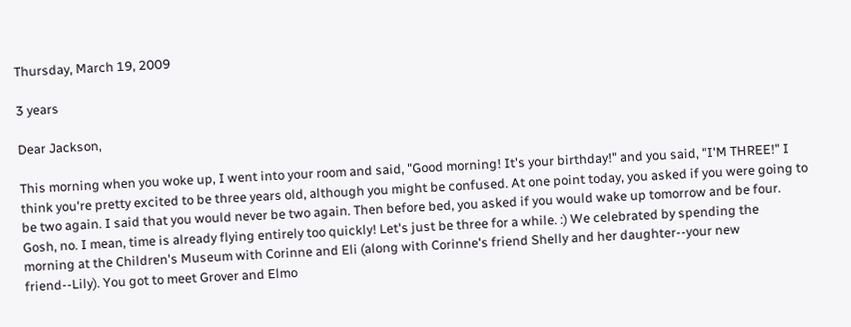Thursday, March 19, 2009

3 years

Dear Jackson,

This morning when you woke up, I went into your room and said, "Good morning! It's your birthday!" and you said, "I'M THREE!" I think you're pretty excited to be three years old, although you might be confused. At one point today, you asked if you were going to be two again. I said that you would never be two again. Then before bed, you asked if you would wake up tomorrow and be four. Gosh, no. I mean, time is already flying entirely too quickly! Let's just be three for a while. :) We celebrated by spending the morning at the Children's Museum with Corinne and Eli (along with Corinne's friend Shelly and her daughter--your new friend--Lily). You got to meet Grover and Elmo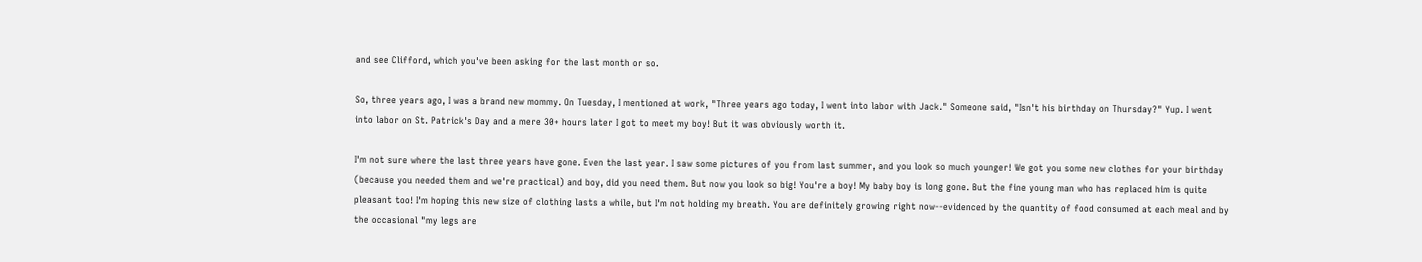and see Clifford, which you've been asking for the last month or so.

So, three years ago, I was a brand new mommy. On Tuesday, I mentioned at work, "Three years ago today, I went into labor with Jack." Someone said, "Isn't his birthday on Thursday?" Yup. I went into labor on St. Patrick's Day and a mere 30+ hours later I got to meet my boy! But it was obviously worth it.

I'm not sure where the last three years have gone. Even the last year. I saw some pictures of you from last summer, and you look so much younger! We got you some new clothes for your birthday (because you needed them and we're practical) and boy, did you need them. But now you look so big! You're a boy! My baby boy is long gone. But the fine young man who has replaced him is quite pleasant too! I'm hoping this new size of clothing lasts a while, but I'm not holding my breath. You are definitely growing right now--evidenced by the quantity of food consumed at each meal and by the occasional "my legs are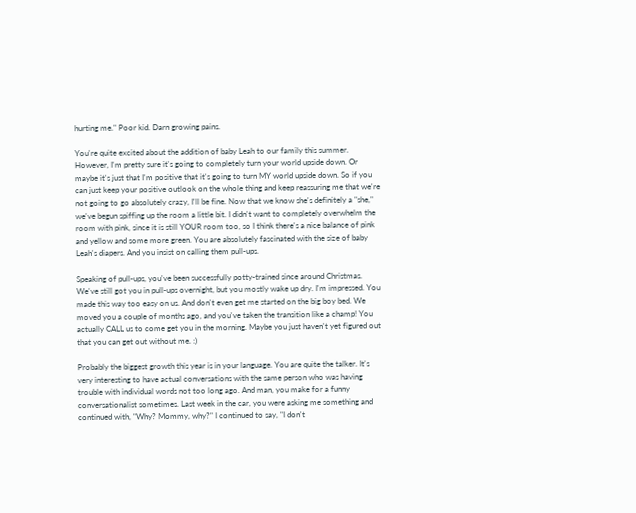hurting me." Poor kid. Darn growing pains.

You're quite excited about the addition of baby Leah to our family this summer. However, I'm pretty sure it's going to completely turn your world upside down. Or maybe it's just that I'm positive that it's going to turn MY world upside down. So if you can just keep your positive outlook on the whole thing and keep reassuring me that we're not going to go absolutely crazy, I'll be fine. Now that we know she's definitely a "she," we've begun spiffing up the room a little bit. I didn't want to completely overwhelm the room with pink, since it is still YOUR room too, so I think there's a nice balance of pink and yellow and some more green. You are absolutely fascinated with the size of baby Leah's diapers. And you insist on calling them pull-ups.

Speaking of pull-ups, you've been successfully potty-trained since around Christmas. We've still got you in pull-ups overnight, but you mostly wake up dry. I'm impressed. You made this way too easy on us. And don't even get me started on the big boy bed. We moved you a couple of months ago, and you've taken the transition like a champ! You actually CALL us to come get you in the morning. Maybe you just haven't yet figured out that you can get out without me. :)

Probably the biggest growth this year is in your language. You are quite the talker. It's very interesting to have actual conversations with the same person who was having trouble with individual words not too long ago. And man, you make for a funny conversationalist sometimes. Last week in the car, you were asking me something and continued with, "Why? Mommy, why?" I continued to say, "I don't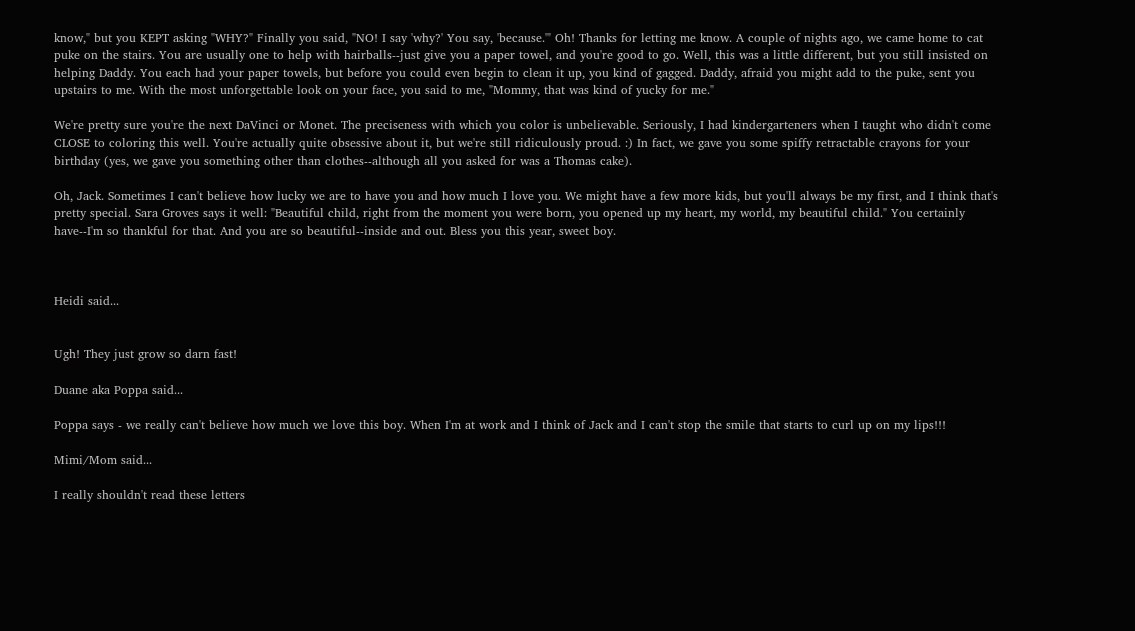know," but you KEPT asking "WHY?" Finally you said, "NO! I say 'why?' You say, 'because.'" Oh! Thanks for letting me know. A couple of nights ago, we came home to cat puke on the stairs. You are usually one to help with hairballs--just give you a paper towel, and you're good to go. Well, this was a little different, but you still insisted on helping Daddy. You each had your paper towels, but before you could even begin to clean it up, you kind of gagged. Daddy, afraid you might add to the puke, sent you upstairs to me. With the most unforgettable look on your face, you said to me, "Mommy, that was kind of yucky for me."

We're pretty sure you're the next DaVinci or Monet. The preciseness with which you color is unbelievable. Seriously, I had kindergarteners when I taught who didn't come CLOSE to coloring this well. You're actually quite obsessive about it, but we're still ridiculously proud. :) In fact, we gave you some spiffy retractable crayons for your birthday (yes, we gave you something other than clothes--although all you asked for was a Thomas cake).

Oh, Jack. Sometimes I can't believe how lucky we are to have you and how much I love you. We might have a few more kids, but you'll always be my first, and I think that's pretty special. Sara Groves says it well: "Beautiful child, right from the moment you were born, you opened up my heart, my world, my beautiful child." You certainly have--I'm so thankful for that. And you are so beautiful--inside and out. Bless you this year, sweet boy.



Heidi said...


Ugh! They just grow so darn fast!

Duane aka Poppa said...

Poppa says - we really can't believe how much we love this boy. When I'm at work and I think of Jack and I can't stop the smile that starts to curl up on my lips!!!

Mimi/Mom said...

I really shouldn't read these letters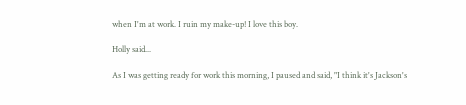when I'm at work. I ruin my make-up! I love this boy.

Holly said...

As I was getting ready for work this morning, I paused and said, "I think it's Jackson's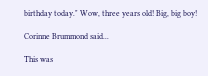birthday today." Wow, three years old! Big, big boy!

Corinne Brummond said...

This was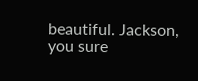beautiful. Jackson, you sure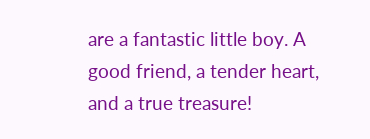are a fantastic little boy. A good friend, a tender heart, and a true treasure!